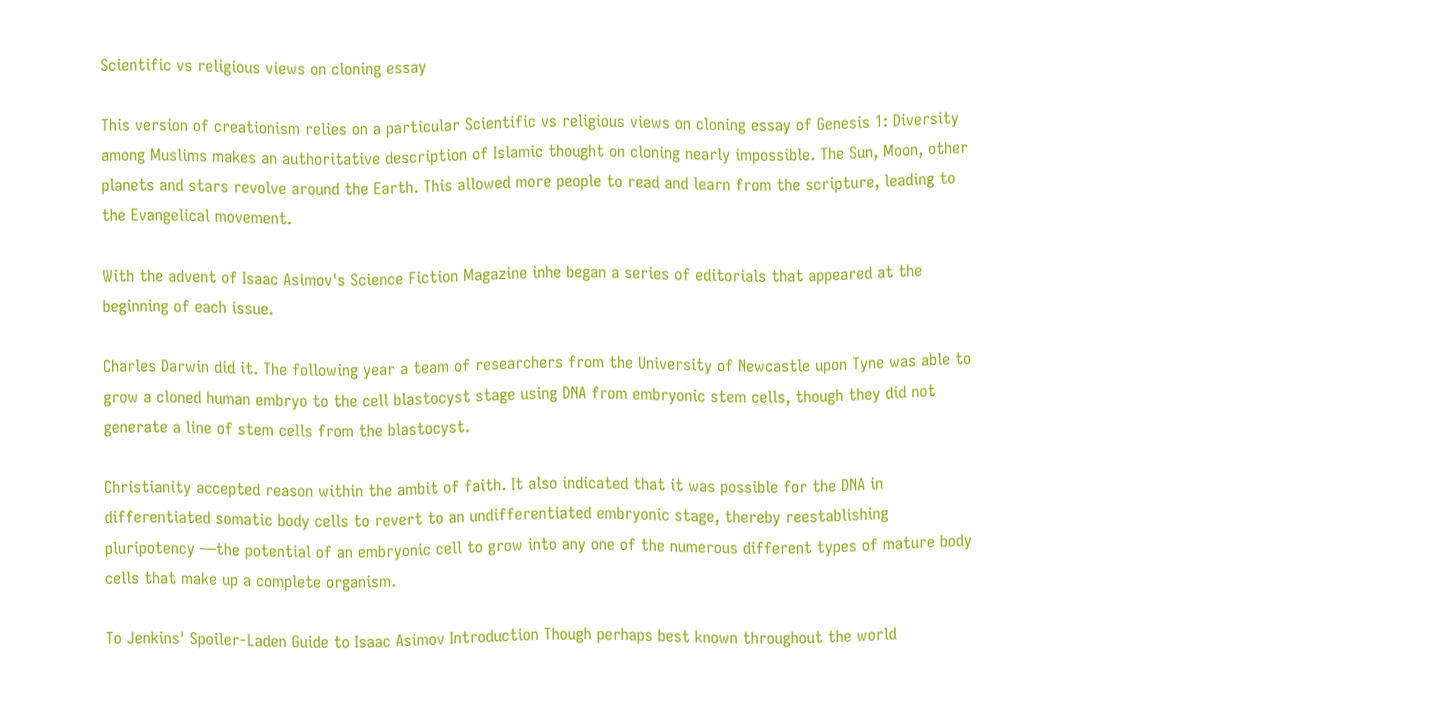Scientific vs religious views on cloning essay

This version of creationism relies on a particular Scientific vs religious views on cloning essay of Genesis 1: Diversity among Muslims makes an authoritative description of Islamic thought on cloning nearly impossible. The Sun, Moon, other planets and stars revolve around the Earth. This allowed more people to read and learn from the scripture, leading to the Evangelical movement.

With the advent of Isaac Asimov's Science Fiction Magazine inhe began a series of editorials that appeared at the beginning of each issue.

Charles Darwin did it. The following year a team of researchers from the University of Newcastle upon Tyne was able to grow a cloned human embryo to the cell blastocyst stage using DNA from embryonic stem cells, though they did not generate a line of stem cells from the blastocyst.

Christianity accepted reason within the ambit of faith. It also indicated that it was possible for the DNA in differentiated somatic body cells to revert to an undifferentiated embryonic stage, thereby reestablishing pluripotency —the potential of an embryonic cell to grow into any one of the numerous different types of mature body cells that make up a complete organism.

To Jenkins' Spoiler-Laden Guide to Isaac Asimov Introduction Though perhaps best known throughout the world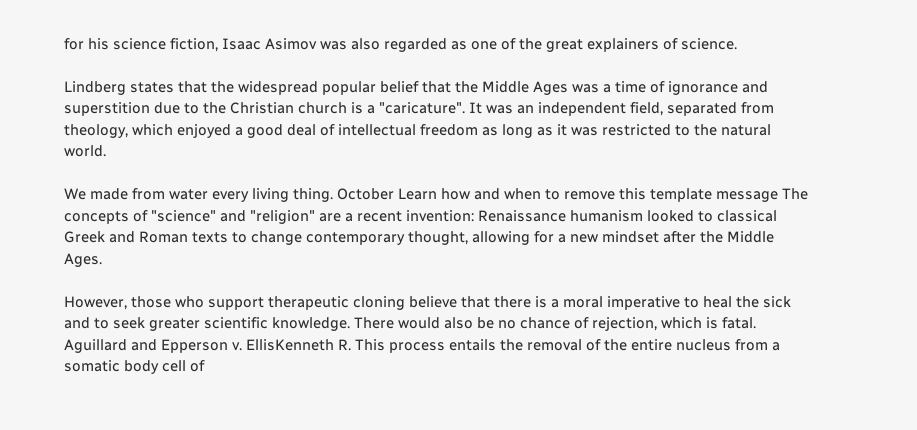for his science fiction, Isaac Asimov was also regarded as one of the great explainers of science.

Lindberg states that the widespread popular belief that the Middle Ages was a time of ignorance and superstition due to the Christian church is a "caricature". It was an independent field, separated from theology, which enjoyed a good deal of intellectual freedom as long as it was restricted to the natural world.

We made from water every living thing. October Learn how and when to remove this template message The concepts of "science" and "religion" are a recent invention: Renaissance humanism looked to classical Greek and Roman texts to change contemporary thought, allowing for a new mindset after the Middle Ages.

However, those who support therapeutic cloning believe that there is a moral imperative to heal the sick and to seek greater scientific knowledge. There would also be no chance of rejection, which is fatal. Aguillard and Epperson v. EllisKenneth R. This process entails the removal of the entire nucleus from a somatic body cell of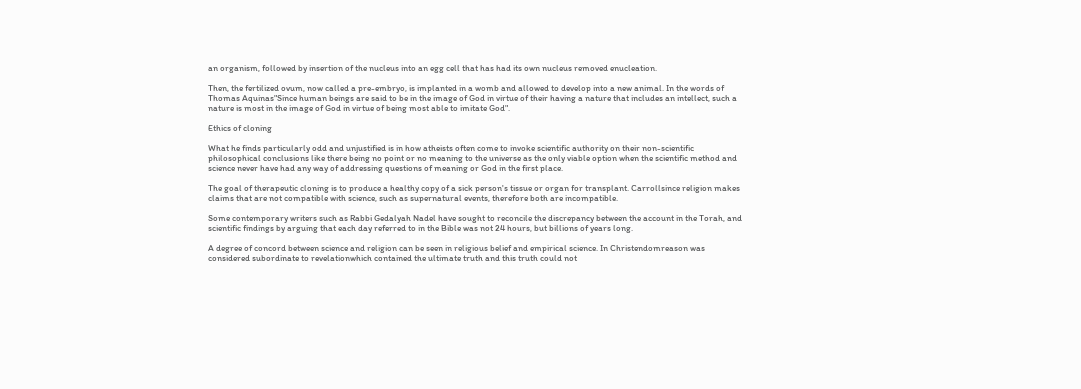an organism, followed by insertion of the nucleus into an egg cell that has had its own nucleus removed enucleation.

Then, the fertilized ovum, now called a pre-embryo, is implanted in a womb and allowed to develop into a new animal. In the words of Thomas Aquinas"Since human beings are said to be in the image of God in virtue of their having a nature that includes an intellect, such a nature is most in the image of God in virtue of being most able to imitate God".

Ethics of cloning

What he finds particularly odd and unjustified is in how atheists often come to invoke scientific authority on their non-scientific philosophical conclusions like there being no point or no meaning to the universe as the only viable option when the scientific method and science never have had any way of addressing questions of meaning or God in the first place.

The goal of therapeutic cloning is to produce a healthy copy of a sick person's tissue or organ for transplant. Carrollsince religion makes claims that are not compatible with science, such as supernatural events, therefore both are incompatible.

Some contemporary writers such as Rabbi Gedalyah Nadel have sought to reconcile the discrepancy between the account in the Torah, and scientific findings by arguing that each day referred to in the Bible was not 24 hours, but billions of years long.

A degree of concord between science and religion can be seen in religious belief and empirical science. In Christendomreason was considered subordinate to revelationwhich contained the ultimate truth and this truth could not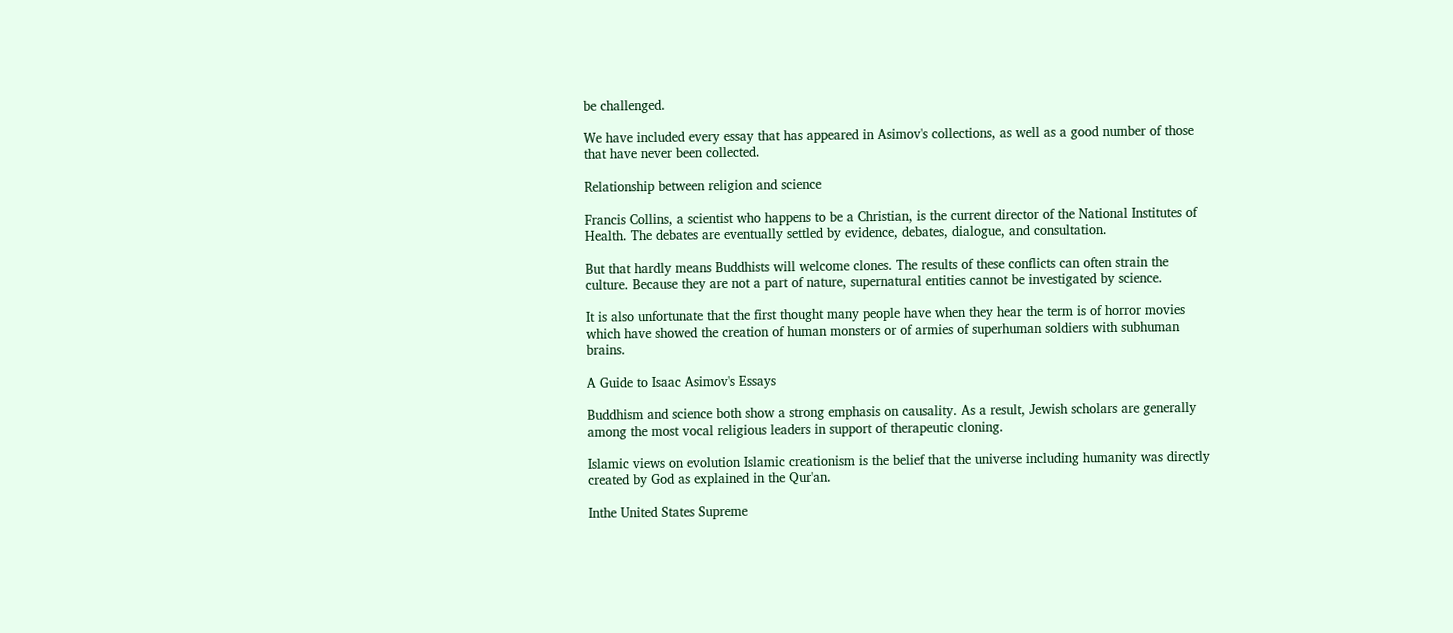be challenged.

We have included every essay that has appeared in Asimov's collections, as well as a good number of those that have never been collected.

Relationship between religion and science

Francis Collins, a scientist who happens to be a Christian, is the current director of the National Institutes of Health. The debates are eventually settled by evidence, debates, dialogue, and consultation.

But that hardly means Buddhists will welcome clones. The results of these conflicts can often strain the culture. Because they are not a part of nature, supernatural entities cannot be investigated by science.

It is also unfortunate that the first thought many people have when they hear the term is of horror movies which have showed the creation of human monsters or of armies of superhuman soldiers with subhuman brains.

A Guide to Isaac Asimov's Essays

Buddhism and science both show a strong emphasis on causality. As a result, Jewish scholars are generally among the most vocal religious leaders in support of therapeutic cloning.

Islamic views on evolution Islamic creationism is the belief that the universe including humanity was directly created by God as explained in the Qur'an.

Inthe United States Supreme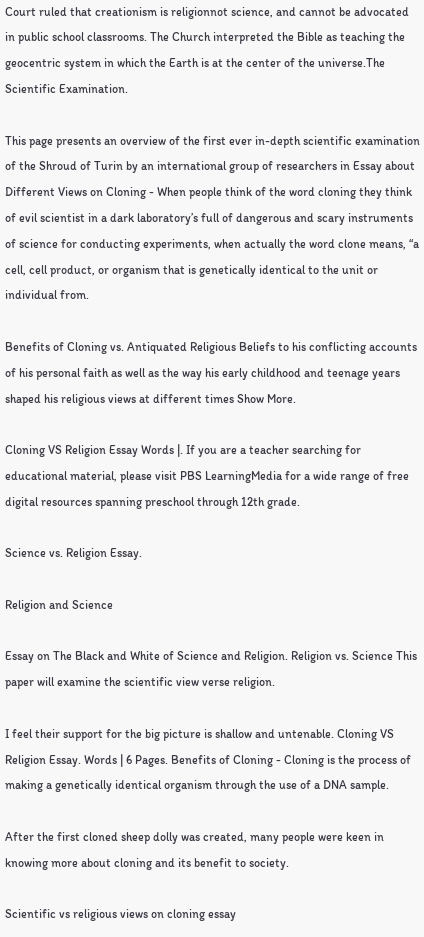Court ruled that creationism is religionnot science, and cannot be advocated in public school classrooms. The Church interpreted the Bible as teaching the geocentric system in which the Earth is at the center of the universe.The Scientific Examination.

This page presents an overview of the first ever in-depth scientific examination of the Shroud of Turin by an international group of researchers in Essay about Different Views on Cloning - When people think of the word cloning they think of evil scientist in a dark laboratory’s full of dangerous and scary instruments of science for conducting experiments, when actually the word clone means, “a cell, cell product, or organism that is genetically identical to the unit or individual from.

Benefits of Cloning vs. Antiquated Religious Beliefs to his conflicting accounts of his personal faith as well as the way his early childhood and teenage years shaped his religious views at different times Show More.

Cloning VS Religion Essay Words |. If you are a teacher searching for educational material, please visit PBS LearningMedia for a wide range of free digital resources spanning preschool through 12th grade.

Science vs. Religion Essay.

Religion and Science

Essay on The Black and White of Science and Religion. Religion vs. Science This paper will examine the scientific view verse religion.

I feel their support for the big picture is shallow and untenable. Cloning VS Religion Essay. Words | 6 Pages. Benefits of Cloning - Cloning is the process of making a genetically identical organism through the use of a DNA sample.

After the first cloned sheep dolly was created, many people were keen in knowing more about cloning and its benefit to society.

Scientific vs religious views on cloning essay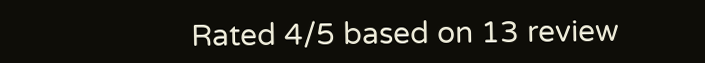Rated 4/5 based on 13 review